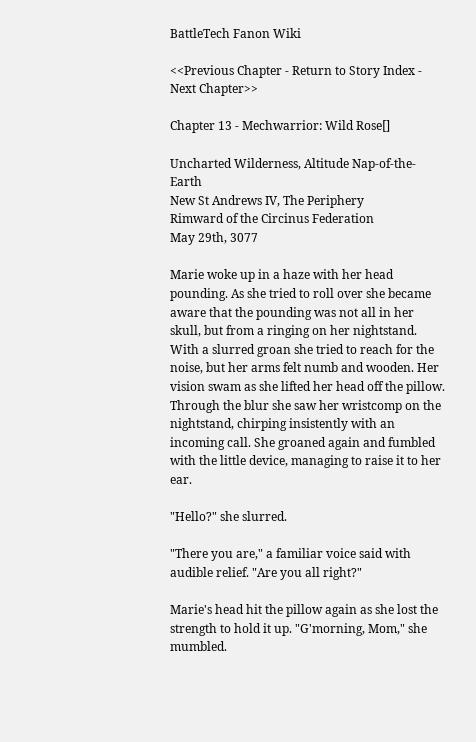BattleTech Fanon Wiki

<<Previous Chapter - Return to Story Index - Next Chapter>>

Chapter 13 - Mechwarrior: Wild Rose[]

Uncharted Wilderness, Altitude Nap-of-the-Earth
New St Andrews IV, The Periphery
Rimward of the Circinus Federation
May 29th, 3077

Marie woke up in a haze with her head pounding. As she tried to roll over she became aware that the pounding was not all in her skull, but from a ringing on her nightstand. With a slurred groan she tried to reach for the noise, but her arms felt numb and wooden. Her vision swam as she lifted her head off the pillow. Through the blur she saw her wristcomp on the nightstand, chirping insistently with an incoming call. She groaned again and fumbled with the little device, managing to raise it to her ear.

"Hello?" she slurred.

"There you are," a familiar voice said with audible relief. "Are you all right?"

Marie's head hit the pillow again as she lost the strength to hold it up. "G'morning, Mom," she mumbled.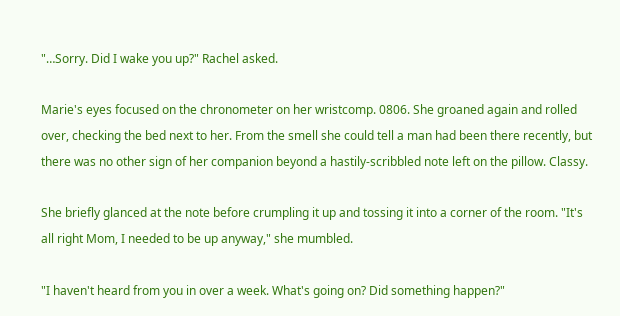"…Sorry. Did I wake you up?" Rachel asked.

Marie's eyes focused on the chronometer on her wristcomp. 0806. She groaned again and rolled over, checking the bed next to her. From the smell she could tell a man had been there recently, but there was no other sign of her companion beyond a hastily-scribbled note left on the pillow. Classy.

She briefly glanced at the note before crumpling it up and tossing it into a corner of the room. "It's all right Mom, I needed to be up anyway," she mumbled.

"I haven't heard from you in over a week. What's going on? Did something happen?"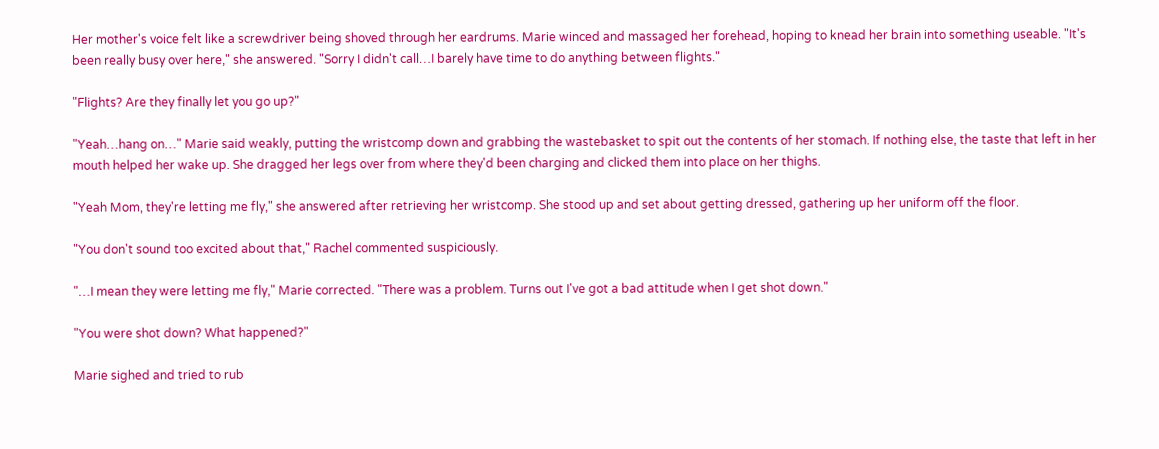Her mother's voice felt like a screwdriver being shoved through her eardrums. Marie winced and massaged her forehead, hoping to knead her brain into something useable. "It's been really busy over here," she answered. "Sorry I didn't call…I barely have time to do anything between flights."

"Flights? Are they finally let you go up?"

"Yeah…hang on…" Marie said weakly, putting the wristcomp down and grabbing the wastebasket to spit out the contents of her stomach. If nothing else, the taste that left in her mouth helped her wake up. She dragged her legs over from where they'd been charging and clicked them into place on her thighs.

"Yeah Mom, they're letting me fly," she answered after retrieving her wristcomp. She stood up and set about getting dressed, gathering up her uniform off the floor.

"You don't sound too excited about that," Rachel commented suspiciously.

"…I mean they were letting me fly," Marie corrected. "There was a problem. Turns out I've got a bad attitude when I get shot down."

"You were shot down? What happened?"

Marie sighed and tried to rub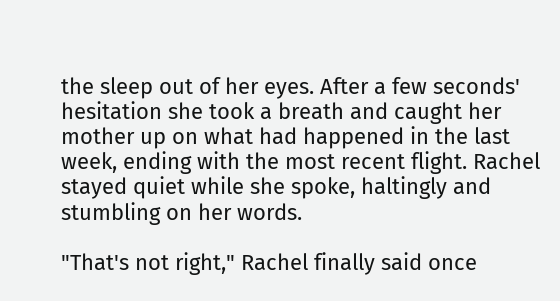the sleep out of her eyes. After a few seconds' hesitation she took a breath and caught her mother up on what had happened in the last week, ending with the most recent flight. Rachel stayed quiet while she spoke, haltingly and stumbling on her words.

"That's not right," Rachel finally said once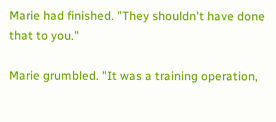Marie had finished. "They shouldn't have done that to you."

Marie grumbled. "It was a training operation,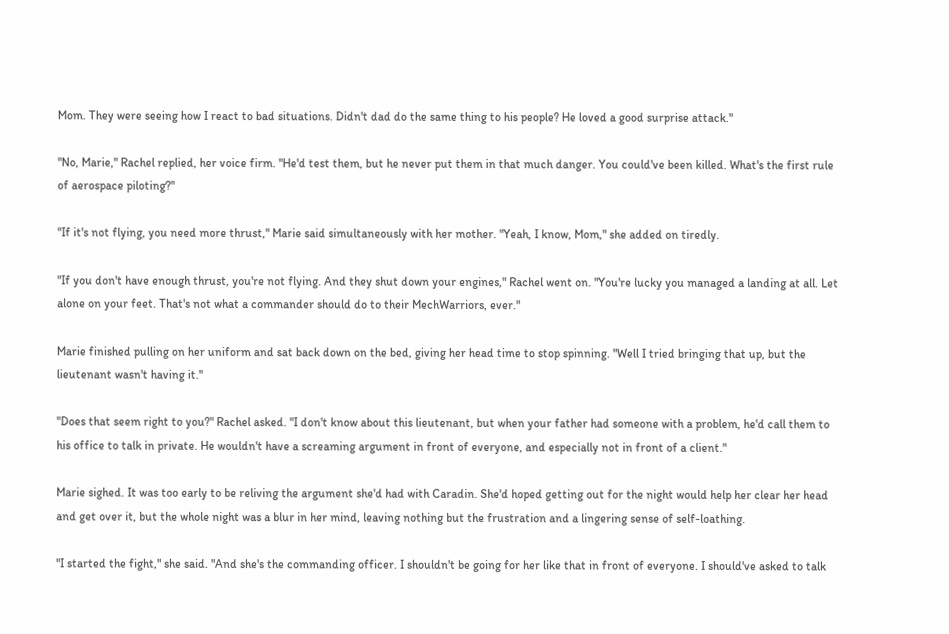Mom. They were seeing how I react to bad situations. Didn't dad do the same thing to his people? He loved a good surprise attack."

"No, Marie," Rachel replied, her voice firm. "He'd test them, but he never put them in that much danger. You could've been killed. What's the first rule of aerospace piloting?"

"If it's not flying, you need more thrust," Marie said simultaneously with her mother. "Yeah, I know, Mom," she added on tiredly.

"If you don't have enough thrust, you're not flying. And they shut down your engines," Rachel went on. "You're lucky you managed a landing at all. Let alone on your feet. That's not what a commander should do to their MechWarriors, ever."

Marie finished pulling on her uniform and sat back down on the bed, giving her head time to stop spinning. "Well I tried bringing that up, but the lieutenant wasn't having it."

"Does that seem right to you?" Rachel asked. "I don't know about this lieutenant, but when your father had someone with a problem, he'd call them to his office to talk in private. He wouldn't have a screaming argument in front of everyone, and especially not in front of a client."

Marie sighed. It was too early to be reliving the argument she'd had with Caradin. She'd hoped getting out for the night would help her clear her head and get over it, but the whole night was a blur in her mind, leaving nothing but the frustration and a lingering sense of self-loathing.

"I started the fight," she said. "And she's the commanding officer. I shouldn't be going for her like that in front of everyone. I should've asked to talk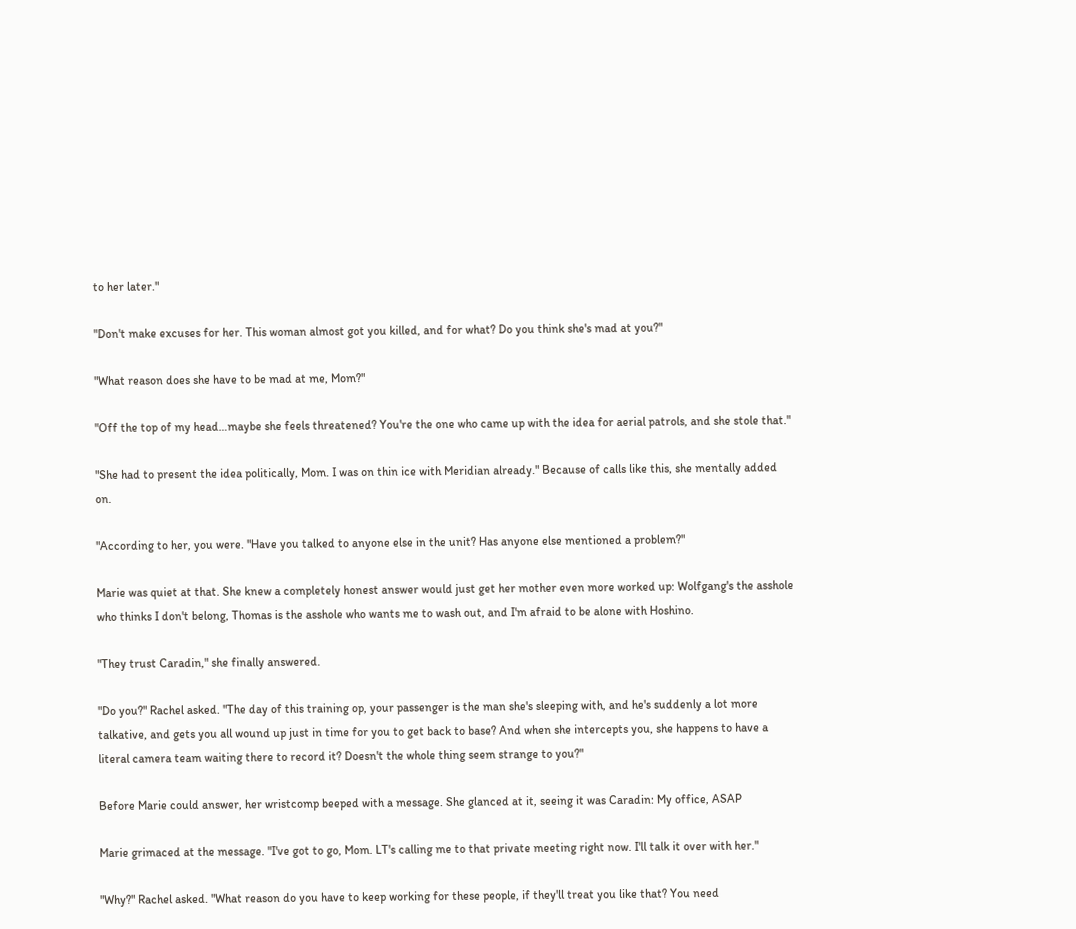to her later."

"Don't make excuses for her. This woman almost got you killed, and for what? Do you think she's mad at you?"

"What reason does she have to be mad at me, Mom?"

"Off the top of my head…maybe she feels threatened? You're the one who came up with the idea for aerial patrols, and she stole that."

"She had to present the idea politically, Mom. I was on thin ice with Meridian already." Because of calls like this, she mentally added on.

"According to her, you were. "Have you talked to anyone else in the unit? Has anyone else mentioned a problem?"

Marie was quiet at that. She knew a completely honest answer would just get her mother even more worked up: Wolfgang's the asshole who thinks I don't belong, Thomas is the asshole who wants me to wash out, and I'm afraid to be alone with Hoshino.

"They trust Caradin," she finally answered.

"Do you?" Rachel asked. "The day of this training op, your passenger is the man she's sleeping with, and he's suddenly a lot more talkative, and gets you all wound up just in time for you to get back to base? And when she intercepts you, she happens to have a literal camera team waiting there to record it? Doesn't the whole thing seem strange to you?"

Before Marie could answer, her wristcomp beeped with a message. She glanced at it, seeing it was Caradin: My office, ASAP

Marie grimaced at the message. "I've got to go, Mom. LT's calling me to that private meeting right now. I'll talk it over with her."

"Why?" Rachel asked. "What reason do you have to keep working for these people, if they'll treat you like that? You need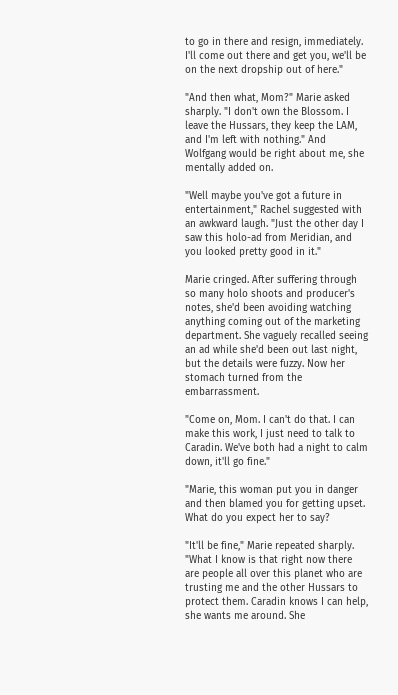to go in there and resign, immediately. I'll come out there and get you, we'll be on the next dropship out of here."

"And then what, Mom?" Marie asked sharply. "I don't own the Blossom. I leave the Hussars, they keep the LAM, and I'm left with nothing." And Wolfgang would be right about me, she mentally added on.

"Well maybe you've got a future in entertainment," Rachel suggested with an awkward laugh. "Just the other day I saw this holo-ad from Meridian, and you looked pretty good in it."

Marie cringed. After suffering through so many holo shoots and producer's notes, she'd been avoiding watching anything coming out of the marketing department. She vaguely recalled seeing an ad while she'd been out last night, but the details were fuzzy. Now her stomach turned from the embarrassment.

"Come on, Mom. I can't do that. I can make this work, I just need to talk to Caradin. We've both had a night to calm down, it'll go fine."

"Marie, this woman put you in danger and then blamed you for getting upset. What do you expect her to say?

"It'll be fine," Marie repeated sharply. "What I know is that right now there are people all over this planet who are trusting me and the other Hussars to protect them. Caradin knows I can help, she wants me around. She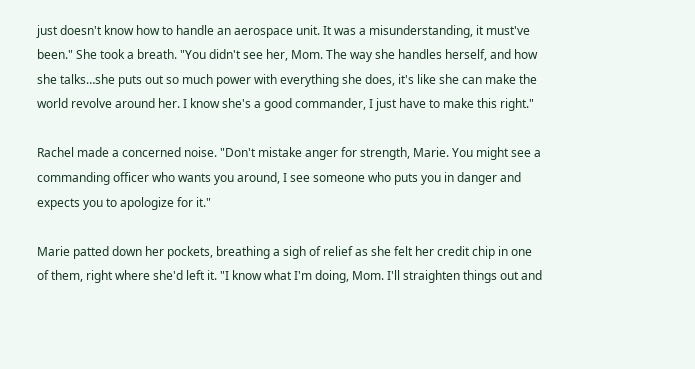just doesn't know how to handle an aerospace unit. It was a misunderstanding, it must've been." She took a breath. "You didn't see her, Mom. The way she handles herself, and how she talks…she puts out so much power with everything she does, it's like she can make the world revolve around her. I know she's a good commander, I just have to make this right."

Rachel made a concerned noise. "Don't mistake anger for strength, Marie. You might see a commanding officer who wants you around, I see someone who puts you in danger and expects you to apologize for it."

Marie patted down her pockets, breathing a sigh of relief as she felt her credit chip in one of them, right where she'd left it. "I know what I'm doing, Mom. I'll straighten things out and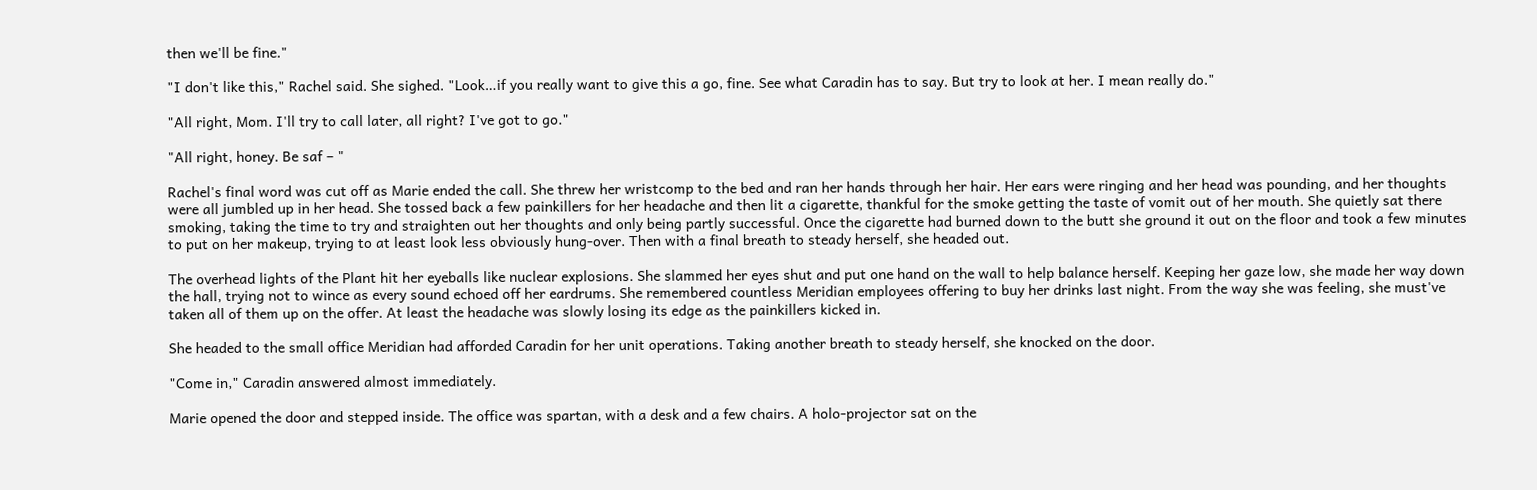then we'll be fine."

"I don't like this," Rachel said. She sighed. "Look…if you really want to give this a go, fine. See what Caradin has to say. But try to look at her. I mean really do."

"All right, Mom. I'll try to call later, all right? I've got to go."

"All right, honey. Be saf – "

Rachel's final word was cut off as Marie ended the call. She threw her wristcomp to the bed and ran her hands through her hair. Her ears were ringing and her head was pounding, and her thoughts were all jumbled up in her head. She tossed back a few painkillers for her headache and then lit a cigarette, thankful for the smoke getting the taste of vomit out of her mouth. She quietly sat there smoking, taking the time to try and straighten out her thoughts and only being partly successful. Once the cigarette had burned down to the butt she ground it out on the floor and took a few minutes to put on her makeup, trying to at least look less obviously hung-over. Then with a final breath to steady herself, she headed out.

The overhead lights of the Plant hit her eyeballs like nuclear explosions. She slammed her eyes shut and put one hand on the wall to help balance herself. Keeping her gaze low, she made her way down the hall, trying not to wince as every sound echoed off her eardrums. She remembered countless Meridian employees offering to buy her drinks last night. From the way she was feeling, she must've taken all of them up on the offer. At least the headache was slowly losing its edge as the painkillers kicked in.

She headed to the small office Meridian had afforded Caradin for her unit operations. Taking another breath to steady herself, she knocked on the door.

"Come in," Caradin answered almost immediately.

Marie opened the door and stepped inside. The office was spartan, with a desk and a few chairs. A holo-projector sat on the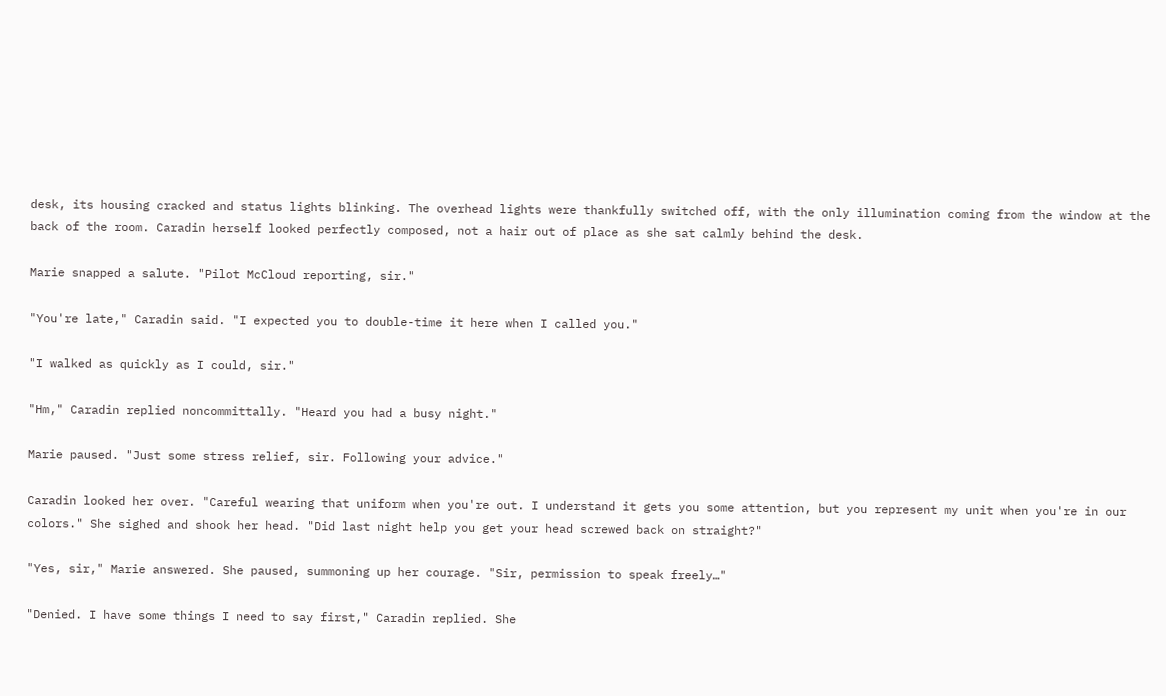desk, its housing cracked and status lights blinking. The overhead lights were thankfully switched off, with the only illumination coming from the window at the back of the room. Caradin herself looked perfectly composed, not a hair out of place as she sat calmly behind the desk.

Marie snapped a salute. "Pilot McCloud reporting, sir."

"You're late," Caradin said. "I expected you to double-time it here when I called you."

"I walked as quickly as I could, sir."

"Hm," Caradin replied noncommittally. "Heard you had a busy night."

Marie paused. "Just some stress relief, sir. Following your advice."

Caradin looked her over. "Careful wearing that uniform when you're out. I understand it gets you some attention, but you represent my unit when you're in our colors." She sighed and shook her head. "Did last night help you get your head screwed back on straight?"

"Yes, sir," Marie answered. She paused, summoning up her courage. "Sir, permission to speak freely…"

"Denied. I have some things I need to say first," Caradin replied. She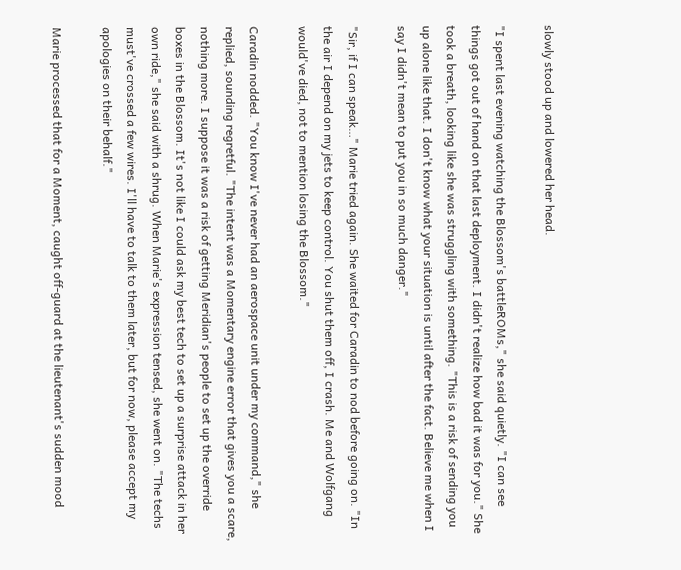slowly stood up and lowered her head.

"I spent last evening watching the Blossom's battleROMs," she said quietly. "I can see things got out of hand on that last deployment. I didn't realize how bad it was for you." She took a breath, looking like she was struggling with something. "This is a risk of sending you up alone like that. I don't know what your situation is until after the fact. Believe me when I say I didn't mean to put you in so much danger."

"Sir, if I can speak…" Marie tried again. She waited for Caradin to nod before going on. "In the air I depend on my jets to keep control. You shut them off, I crash. Me and Wolfgang would've died, not to mention losing the Blossom."

Caradin nodded. "You know I've never had an aerospace unit under my command," she replied, sounding regretful. "The intent was a Momentary engine error that gives you a scare, nothing more. I suppose it was a risk of getting Meridian's people to set up the override boxes in the Blossom. It's not like I could ask my best tech to set up a surprise attack in her own ride," she said with a shrug. When Marie's expression tensed, she went on. "The techs must've crossed a few wires. I'll have to talk to them later, but for now, please accept my apologies on their behalf."

Marie processed that for a Moment, caught off-guard at the lieutenant's sudden mood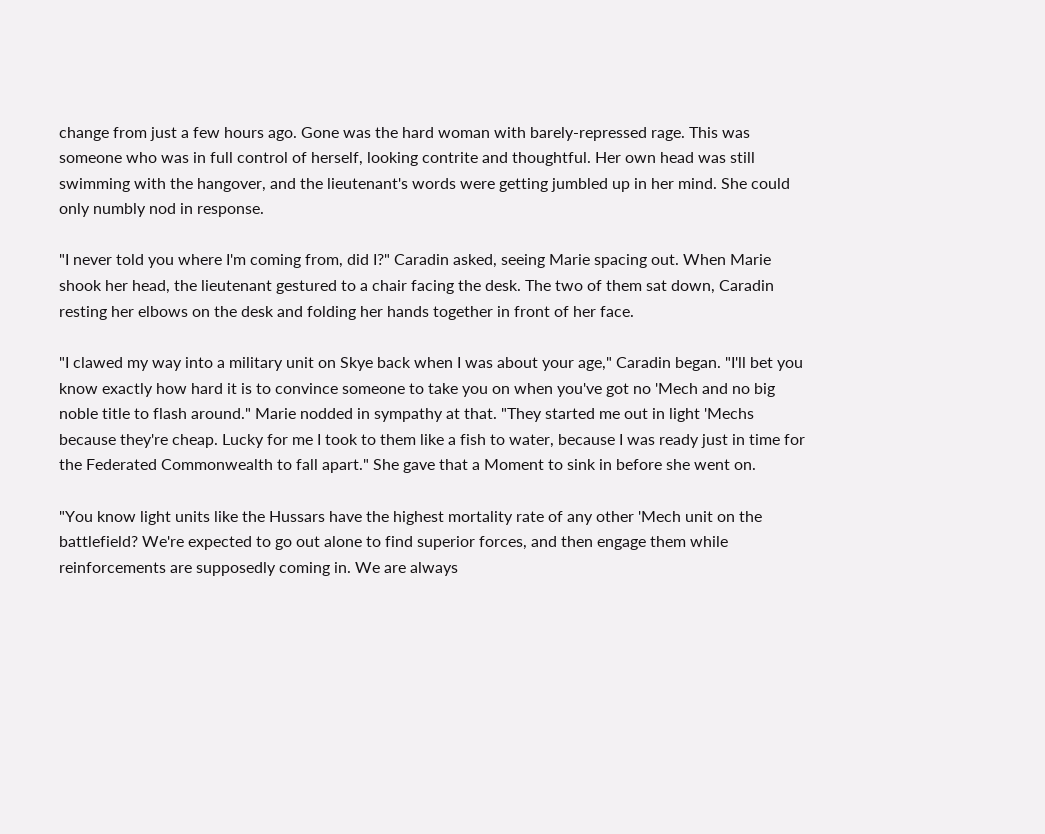change from just a few hours ago. Gone was the hard woman with barely-repressed rage. This was someone who was in full control of herself, looking contrite and thoughtful. Her own head was still swimming with the hangover, and the lieutenant's words were getting jumbled up in her mind. She could only numbly nod in response.

"I never told you where I'm coming from, did I?" Caradin asked, seeing Marie spacing out. When Marie shook her head, the lieutenant gestured to a chair facing the desk. The two of them sat down, Caradin resting her elbows on the desk and folding her hands together in front of her face.

"I clawed my way into a military unit on Skye back when I was about your age," Caradin began. "I'll bet you know exactly how hard it is to convince someone to take you on when you've got no 'Mech and no big noble title to flash around." Marie nodded in sympathy at that. "They started me out in light 'Mechs because they're cheap. Lucky for me I took to them like a fish to water, because I was ready just in time for the Federated Commonwealth to fall apart." She gave that a Moment to sink in before she went on.

"You know light units like the Hussars have the highest mortality rate of any other 'Mech unit on the battlefield? We're expected to go out alone to find superior forces, and then engage them while reinforcements are supposedly coming in. We are always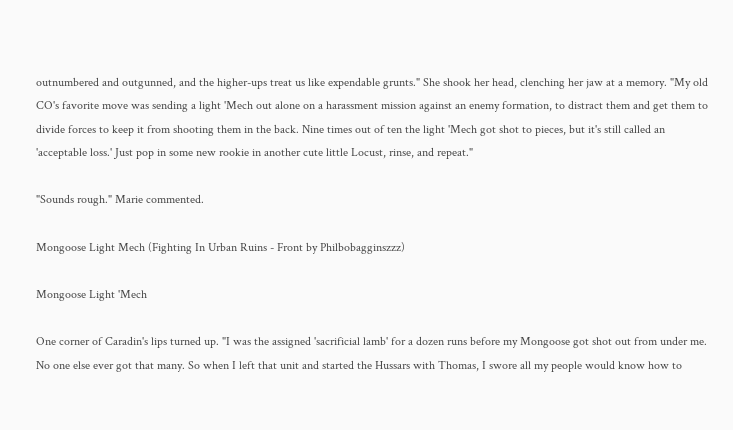outnumbered and outgunned, and the higher-ups treat us like expendable grunts." She shook her head, clenching her jaw at a memory. "My old CO's favorite move was sending a light 'Mech out alone on a harassment mission against an enemy formation, to distract them and get them to divide forces to keep it from shooting them in the back. Nine times out of ten the light 'Mech got shot to pieces, but it's still called an 'acceptable loss.' Just pop in some new rookie in another cute little Locust, rinse, and repeat."

"Sounds rough." Marie commented.

Mongoose Light Mech (Fighting In Urban Ruins - Front by Philbobagginszzz)

Mongoose Light 'Mech

One corner of Caradin's lips turned up. "I was the assigned 'sacrificial lamb' for a dozen runs before my Mongoose got shot out from under me. No one else ever got that many. So when I left that unit and started the Hussars with Thomas, I swore all my people would know how to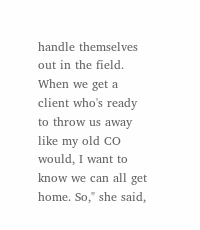handle themselves out in the field. When we get a client who's ready to throw us away like my old CO would, I want to know we can all get home. So," she said,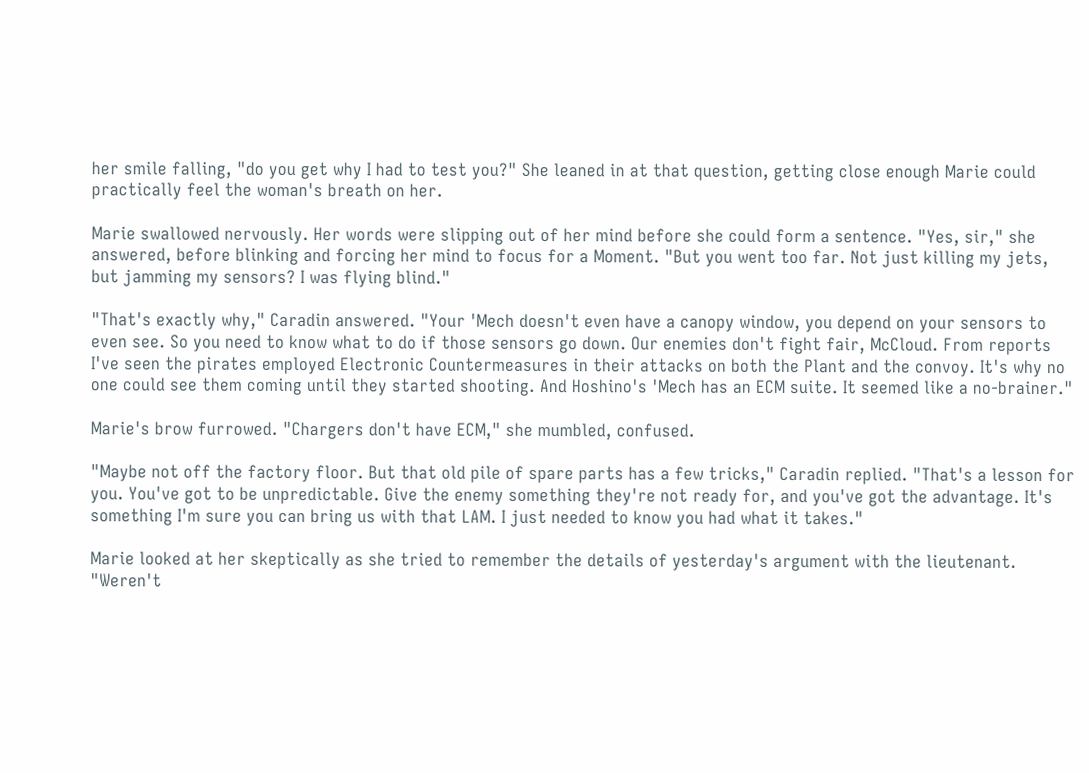her smile falling, "do you get why I had to test you?" She leaned in at that question, getting close enough Marie could practically feel the woman's breath on her.

Marie swallowed nervously. Her words were slipping out of her mind before she could form a sentence. "Yes, sir," she answered, before blinking and forcing her mind to focus for a Moment. "But you went too far. Not just killing my jets, but jamming my sensors? I was flying blind."

"That's exactly why," Caradin answered. "Your 'Mech doesn't even have a canopy window, you depend on your sensors to even see. So you need to know what to do if those sensors go down. Our enemies don't fight fair, McCloud. From reports I've seen the pirates employed Electronic Countermeasures in their attacks on both the Plant and the convoy. It's why no one could see them coming until they started shooting. And Hoshino's 'Mech has an ECM suite. It seemed like a no-brainer."

Marie's brow furrowed. "Chargers don't have ECM," she mumbled, confused.

"Maybe not off the factory floor. But that old pile of spare parts has a few tricks," Caradin replied. "That's a lesson for you. You've got to be unpredictable. Give the enemy something they're not ready for, and you've got the advantage. It's something I'm sure you can bring us with that LAM. I just needed to know you had what it takes."

Marie looked at her skeptically as she tried to remember the details of yesterday's argument with the lieutenant. "Weren't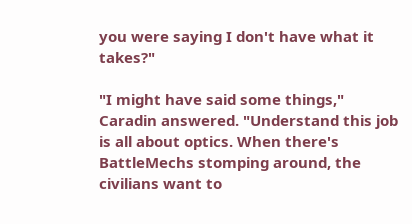you were saying I don't have what it takes?"

"I might have said some things," Caradin answered. "Understand this job is all about optics. When there's BattleMechs stomping around, the civilians want to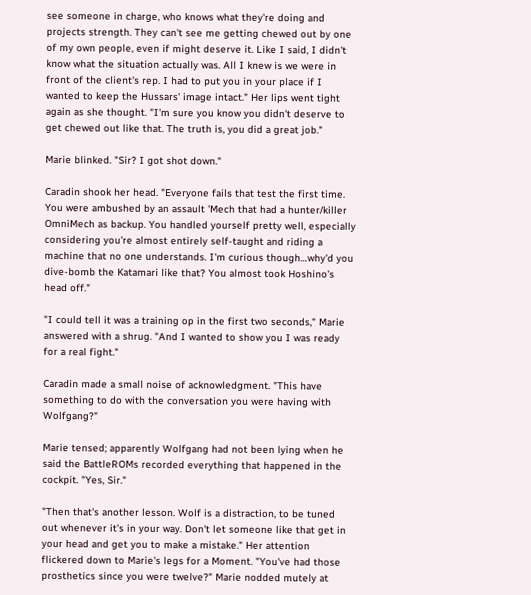see someone in charge, who knows what they're doing and projects strength. They can't see me getting chewed out by one of my own people, even if might deserve it. Like I said, I didn't know what the situation actually was. All I knew is we were in front of the client's rep. I had to put you in your place if I wanted to keep the Hussars' image intact." Her lips went tight again as she thought. "I'm sure you know you didn't deserve to get chewed out like that. The truth is, you did a great job."

Marie blinked. "Sir? I got shot down."

Caradin shook her head. "Everyone fails that test the first time. You were ambushed by an assault 'Mech that had a hunter/killer OmniMech as backup. You handled yourself pretty well, especially considering you're almost entirely self-taught and riding a machine that no one understands. I'm curious though…why'd you dive-bomb the Katamari like that? You almost took Hoshino's head off."

"I could tell it was a training op in the first two seconds," Marie answered with a shrug. "And I wanted to show you I was ready for a real fight."

Caradin made a small noise of acknowledgment. "This have something to do with the conversation you were having with Wolfgang?"

Marie tensed; apparently Wolfgang had not been lying when he said the BattleROMs recorded everything that happened in the cockpit. "Yes, Sir."

"Then that's another lesson. Wolf is a distraction, to be tuned out whenever it's in your way. Don't let someone like that get in your head and get you to make a mistake." Her attention flickered down to Marie's legs for a Moment. "You've had those prosthetics since you were twelve?" Marie nodded mutely at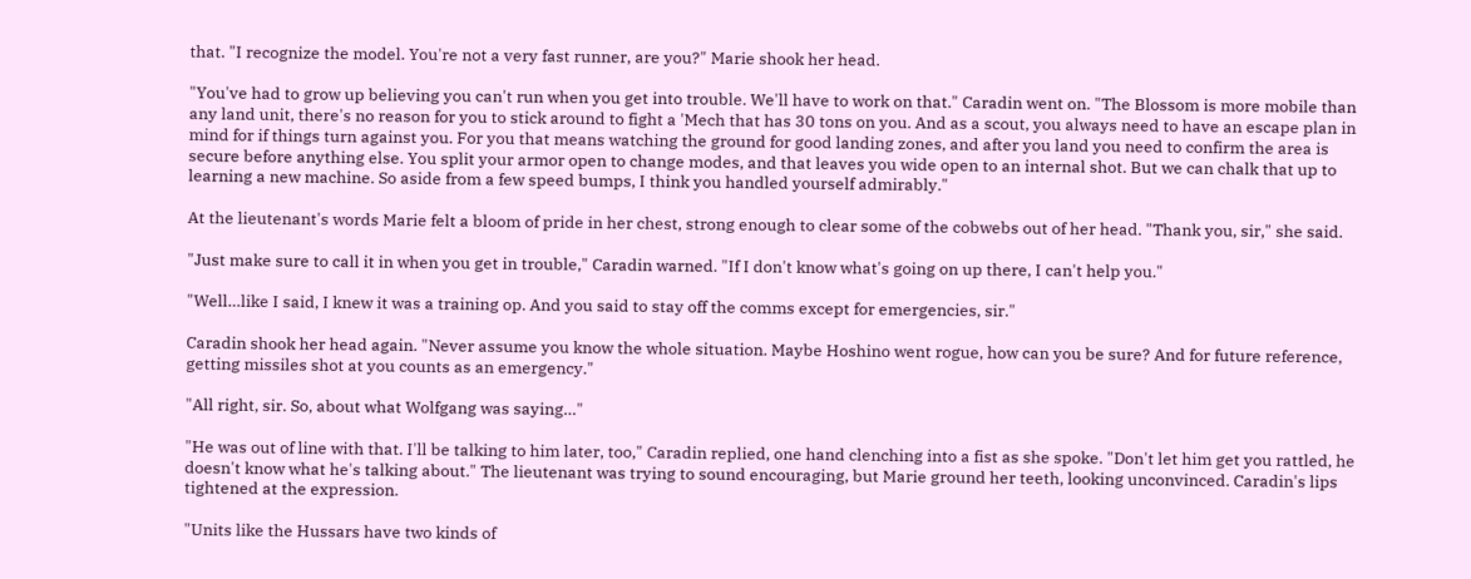that. "I recognize the model. You're not a very fast runner, are you?" Marie shook her head.

"You've had to grow up believing you can't run when you get into trouble. We'll have to work on that." Caradin went on. "The Blossom is more mobile than any land unit, there's no reason for you to stick around to fight a 'Mech that has 30 tons on you. And as a scout, you always need to have an escape plan in mind for if things turn against you. For you that means watching the ground for good landing zones, and after you land you need to confirm the area is secure before anything else. You split your armor open to change modes, and that leaves you wide open to an internal shot. But we can chalk that up to learning a new machine. So aside from a few speed bumps, I think you handled yourself admirably."

At the lieutenant's words Marie felt a bloom of pride in her chest, strong enough to clear some of the cobwebs out of her head. "Thank you, sir," she said.

"Just make sure to call it in when you get in trouble," Caradin warned. "If I don't know what's going on up there, I can't help you."

"Well…like I said, I knew it was a training op. And you said to stay off the comms except for emergencies, sir."

Caradin shook her head again. "Never assume you know the whole situation. Maybe Hoshino went rogue, how can you be sure? And for future reference, getting missiles shot at you counts as an emergency."

"All right, sir. So, about what Wolfgang was saying…"

"He was out of line with that. I'll be talking to him later, too," Caradin replied, one hand clenching into a fist as she spoke. "Don't let him get you rattled, he doesn't know what he's talking about." The lieutenant was trying to sound encouraging, but Marie ground her teeth, looking unconvinced. Caradin's lips tightened at the expression.

"Units like the Hussars have two kinds of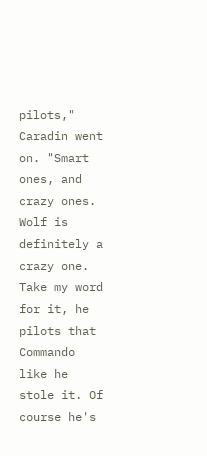pilots," Caradin went on. "Smart ones, and crazy ones. Wolf is definitely a crazy one. Take my word for it, he pilots that Commando like he stole it. Of course he's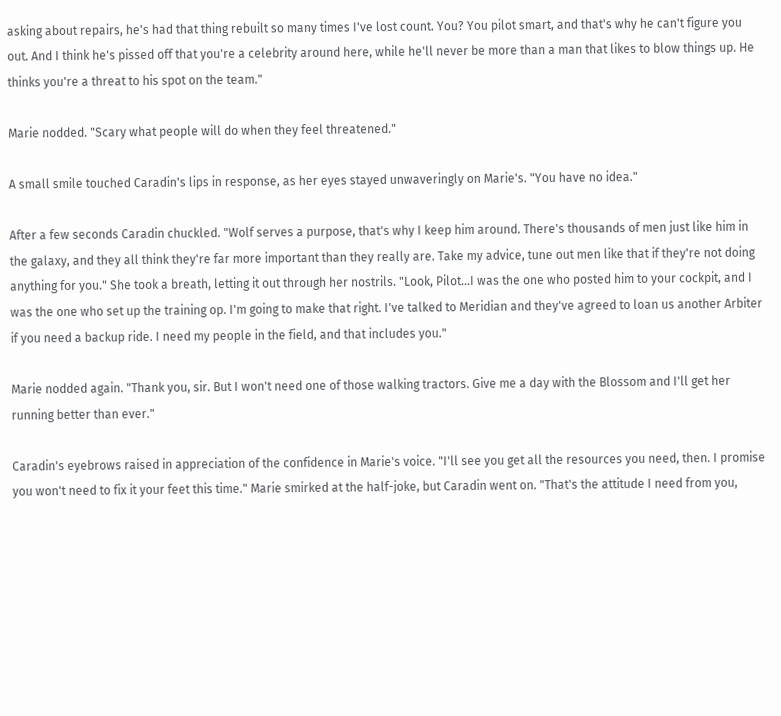asking about repairs, he's had that thing rebuilt so many times I've lost count. You? You pilot smart, and that's why he can't figure you out. And I think he's pissed off that you're a celebrity around here, while he'll never be more than a man that likes to blow things up. He thinks you're a threat to his spot on the team."

Marie nodded. "Scary what people will do when they feel threatened."

A small smile touched Caradin's lips in response, as her eyes stayed unwaveringly on Marie's. "You have no idea."

After a few seconds Caradin chuckled. "Wolf serves a purpose, that's why I keep him around. There's thousands of men just like him in the galaxy, and they all think they're far more important than they really are. Take my advice, tune out men like that if they're not doing anything for you." She took a breath, letting it out through her nostrils. "Look, Pilot…I was the one who posted him to your cockpit, and I was the one who set up the training op. I'm going to make that right. I've talked to Meridian and they've agreed to loan us another Arbiter if you need a backup ride. I need my people in the field, and that includes you."

Marie nodded again. "Thank you, sir. But I won't need one of those walking tractors. Give me a day with the Blossom and I'll get her running better than ever."

Caradin's eyebrows raised in appreciation of the confidence in Marie's voice. "I'll see you get all the resources you need, then. I promise you won't need to fix it your feet this time." Marie smirked at the half-joke, but Caradin went on. "That's the attitude I need from you,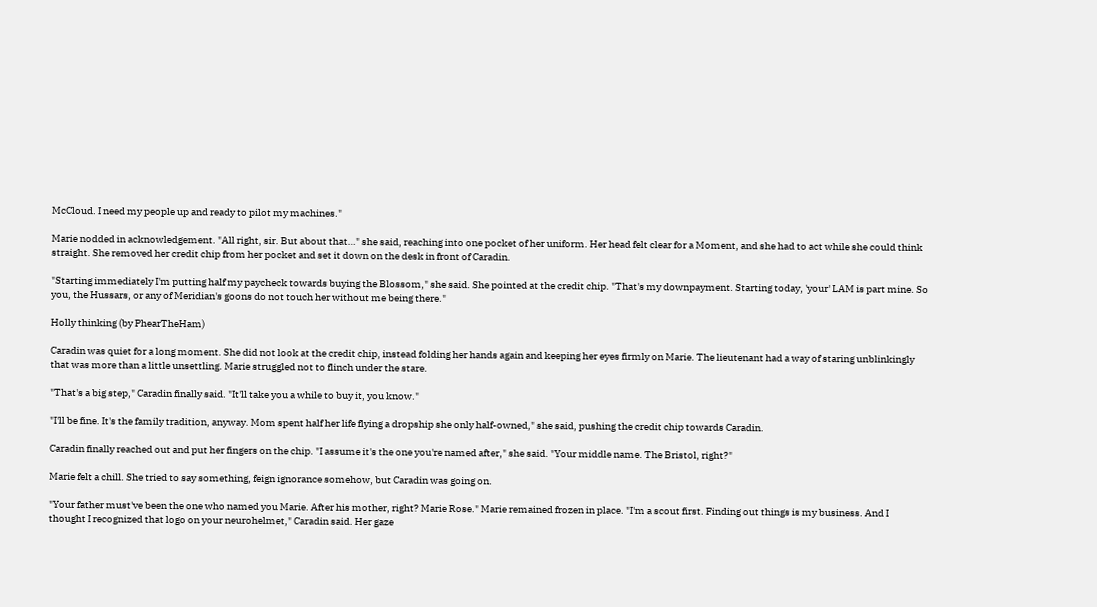McCloud. I need my people up and ready to pilot my machines."

Marie nodded in acknowledgement. "All right, sir. But about that…" she said, reaching into one pocket of her uniform. Her head felt clear for a Moment, and she had to act while she could think straight. She removed her credit chip from her pocket and set it down on the desk in front of Caradin.

"Starting immediately I'm putting half my paycheck towards buying the Blossom," she said. She pointed at the credit chip. "That's my downpayment. Starting today, 'your' LAM is part mine. So you, the Hussars, or any of Meridian's goons do not touch her without me being there."

Holly thinking (by PhearTheHam)

Caradin was quiet for a long moment. She did not look at the credit chip, instead folding her hands again and keeping her eyes firmly on Marie. The lieutenant had a way of staring unblinkingly that was more than a little unsettling. Marie struggled not to flinch under the stare.

"That's a big step," Caradin finally said. "It'll take you a while to buy it, you know."

"I'll be fine. It's the family tradition, anyway. Mom spent half her life flying a dropship she only half-owned," she said, pushing the credit chip towards Caradin.

Caradin finally reached out and put her fingers on the chip. "I assume it's the one you're named after," she said. "Your middle name. The Bristol, right?"

Marie felt a chill. She tried to say something, feign ignorance somehow, but Caradin was going on.

"Your father must've been the one who named you Marie. After his mother, right? Marie Rose." Marie remained frozen in place. "I'm a scout first. Finding out things is my business. And I thought I recognized that logo on your neurohelmet," Caradin said. Her gaze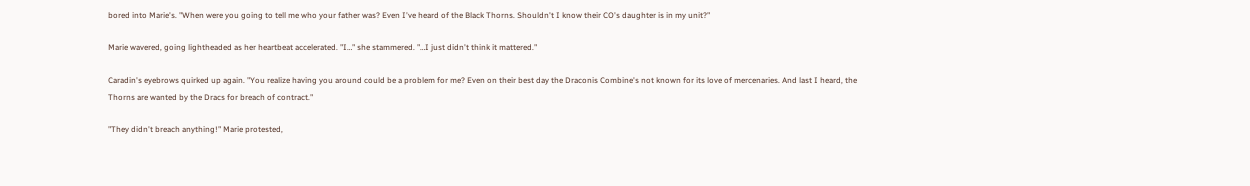bored into Marie's. "When were you going to tell me who your father was? Even I've heard of the Black Thorns. Shouldn't I know their CO's daughter is in my unit?"

Marie wavered, going lightheaded as her heartbeat accelerated. "I…" she stammered. "…I just didn't think it mattered."

Caradin's eyebrows quirked up again. "You realize having you around could be a problem for me? Even on their best day the Draconis Combine's not known for its love of mercenaries. And last I heard, the Thorns are wanted by the Dracs for breach of contract."

"They didn't breach anything!" Marie protested,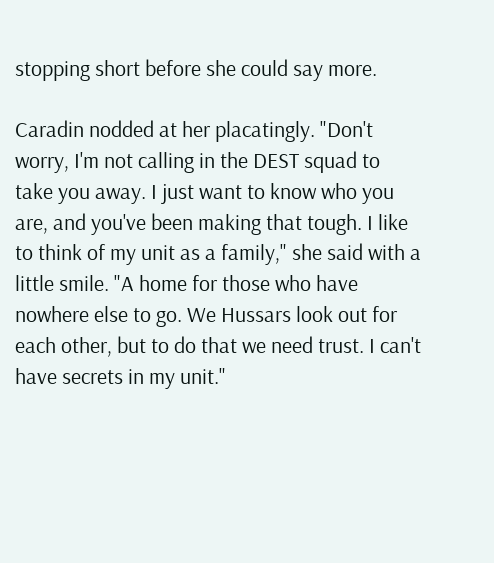stopping short before she could say more.

Caradin nodded at her placatingly. "Don't worry, I'm not calling in the DEST squad to take you away. I just want to know who you are, and you've been making that tough. I like to think of my unit as a family," she said with a little smile. "A home for those who have nowhere else to go. We Hussars look out for each other, but to do that we need trust. I can't have secrets in my unit."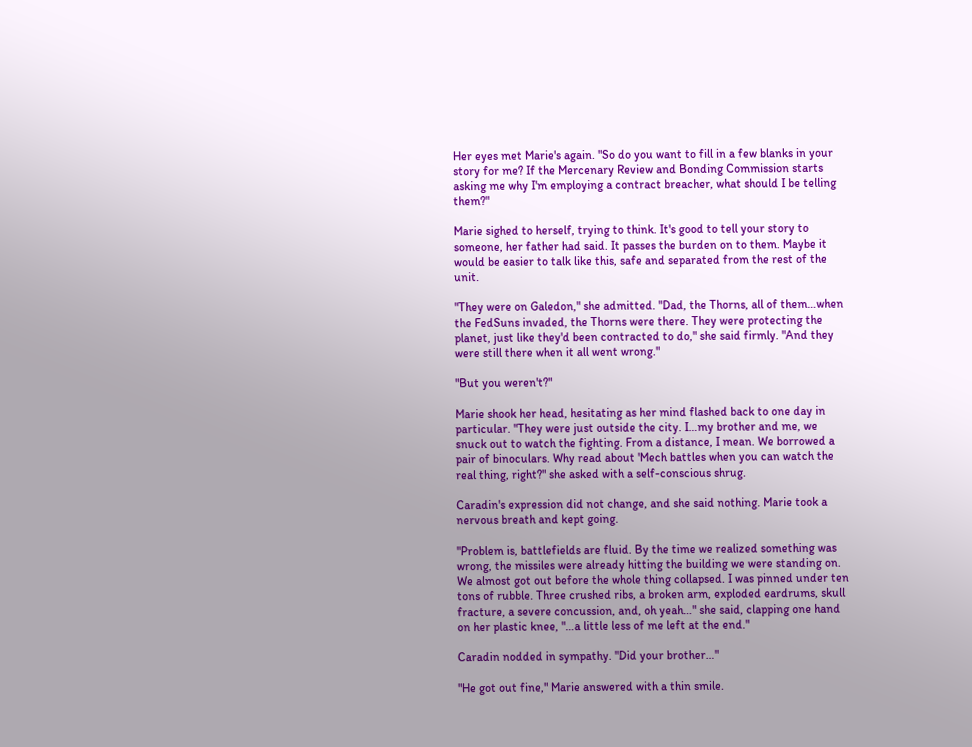Her eyes met Marie's again. "So do you want to fill in a few blanks in your story for me? If the Mercenary Review and Bonding Commission starts asking me why I'm employing a contract breacher, what should I be telling them?"

Marie sighed to herself, trying to think. It's good to tell your story to someone, her father had said. It passes the burden on to them. Maybe it would be easier to talk like this, safe and separated from the rest of the unit.

"They were on Galedon," she admitted. "Dad, the Thorns, all of them…when the FedSuns invaded, the Thorns were there. They were protecting the planet, just like they'd been contracted to do," she said firmly. "And they were still there when it all went wrong."

"But you weren't?"

Marie shook her head, hesitating as her mind flashed back to one day in particular. "They were just outside the city. I…my brother and me, we snuck out to watch the fighting. From a distance, I mean. We borrowed a pair of binoculars. Why read about 'Mech battles when you can watch the real thing, right?" she asked with a self-conscious shrug.

Caradin's expression did not change, and she said nothing. Marie took a nervous breath and kept going.

"Problem is, battlefields are fluid. By the time we realized something was wrong, the missiles were already hitting the building we were standing on. We almost got out before the whole thing collapsed. I was pinned under ten tons of rubble. Three crushed ribs, a broken arm, exploded eardrums, skull fracture, a severe concussion, and, oh yeah…" she said, clapping one hand on her plastic knee, "…a little less of me left at the end."

Caradin nodded in sympathy. "Did your brother…"

"He got out fine," Marie answered with a thin smile.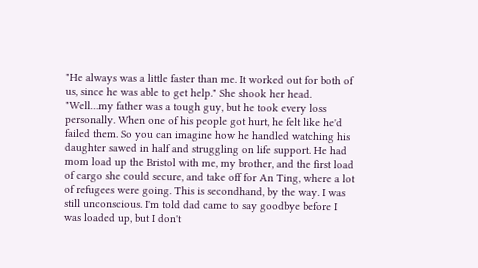"He always was a little faster than me. It worked out for both of us, since he was able to get help." She shook her head. "Well…my father was a tough guy, but he took every loss personally. When one of his people got hurt, he felt like he'd failed them. So you can imagine how he handled watching his daughter sawed in half and struggling on life support. He had mom load up the Bristol with me, my brother, and the first load of cargo she could secure, and take off for An Ting, where a lot of refugees were going. This is secondhand, by the way. I was still unconscious. I'm told dad came to say goodbye before I was loaded up, but I don't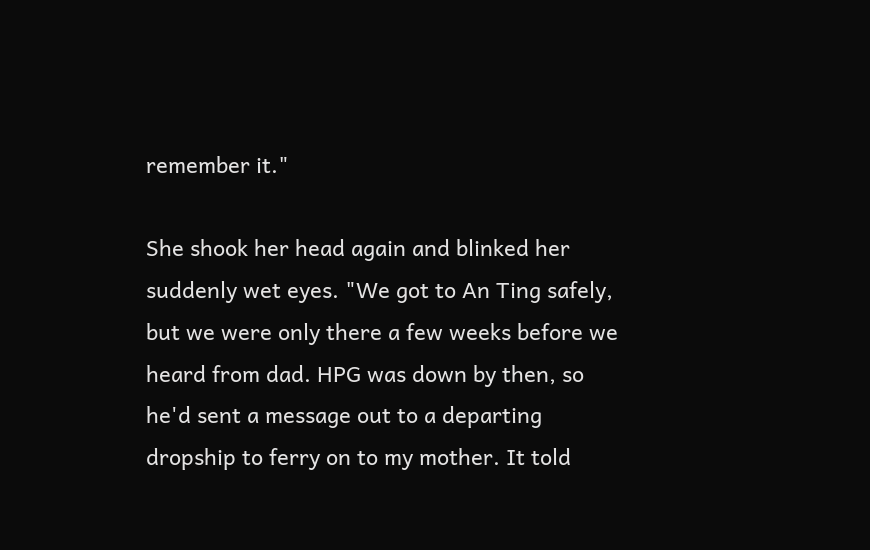remember it."

She shook her head again and blinked her suddenly wet eyes. "We got to An Ting safely, but we were only there a few weeks before we heard from dad. HPG was down by then, so he'd sent a message out to a departing dropship to ferry on to my mother. It told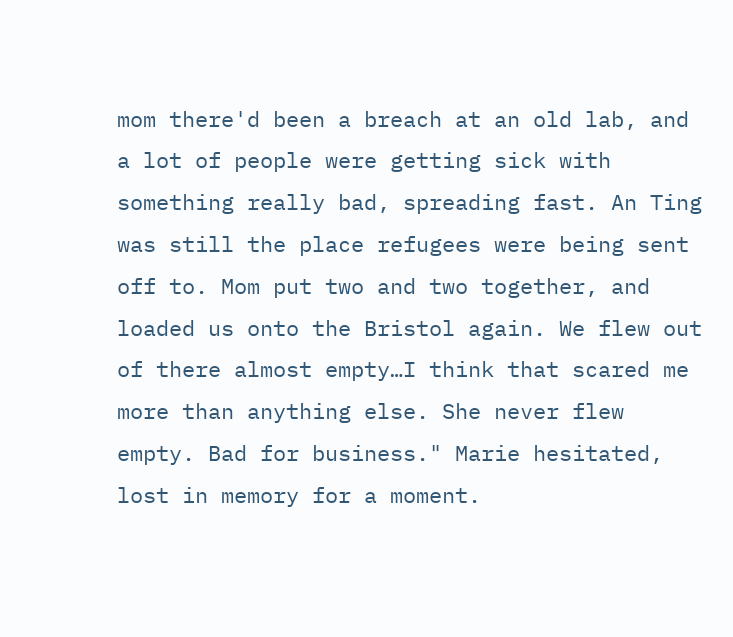mom there'd been a breach at an old lab, and a lot of people were getting sick with something really bad, spreading fast. An Ting was still the place refugees were being sent off to. Mom put two and two together, and loaded us onto the Bristol again. We flew out of there almost empty…I think that scared me more than anything else. She never flew empty. Bad for business." Marie hesitated, lost in memory for a moment.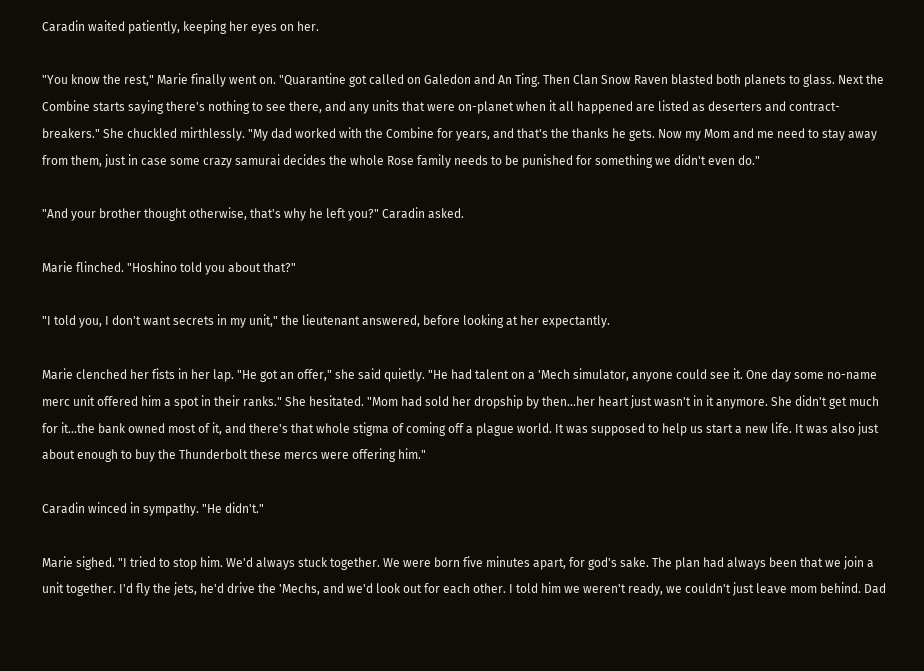Caradin waited patiently, keeping her eyes on her.

"You know the rest," Marie finally went on. "Quarantine got called on Galedon and An Ting. Then Clan Snow Raven blasted both planets to glass. Next the Combine starts saying there's nothing to see there, and any units that were on-planet when it all happened are listed as deserters and contract-breakers." She chuckled mirthlessly. "My dad worked with the Combine for years, and that's the thanks he gets. Now my Mom and me need to stay away from them, just in case some crazy samurai decides the whole Rose family needs to be punished for something we didn't even do."

"And your brother thought otherwise, that's why he left you?" Caradin asked.

Marie flinched. "Hoshino told you about that?"

"I told you, I don't want secrets in my unit," the lieutenant answered, before looking at her expectantly.

Marie clenched her fists in her lap. "He got an offer," she said quietly. "He had talent on a 'Mech simulator, anyone could see it. One day some no-name merc unit offered him a spot in their ranks." She hesitated. "Mom had sold her dropship by then…her heart just wasn't in it anymore. She didn't get much for it…the bank owned most of it, and there's that whole stigma of coming off a plague world. It was supposed to help us start a new life. It was also just about enough to buy the Thunderbolt these mercs were offering him."

Caradin winced in sympathy. "He didn't."

Marie sighed. "I tried to stop him. We'd always stuck together. We were born five minutes apart, for god's sake. The plan had always been that we join a unit together. I'd fly the jets, he'd drive the 'Mechs, and we'd look out for each other. I told him we weren't ready, we couldn't just leave mom behind. Dad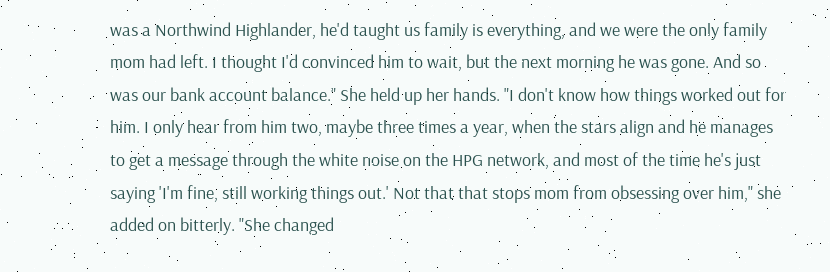was a Northwind Highlander, he'd taught us family is everything, and we were the only family mom had left. I thought I'd convinced him to wait, but the next morning he was gone. And so was our bank account balance." She held up her hands. "I don't know how things worked out for him. I only hear from him two, maybe three times a year, when the stars align and he manages to get a message through the white noise on the HPG network, and most of the time he's just saying 'I'm fine, still working things out.' Not that that stops mom from obsessing over him," she added on bitterly. "She changed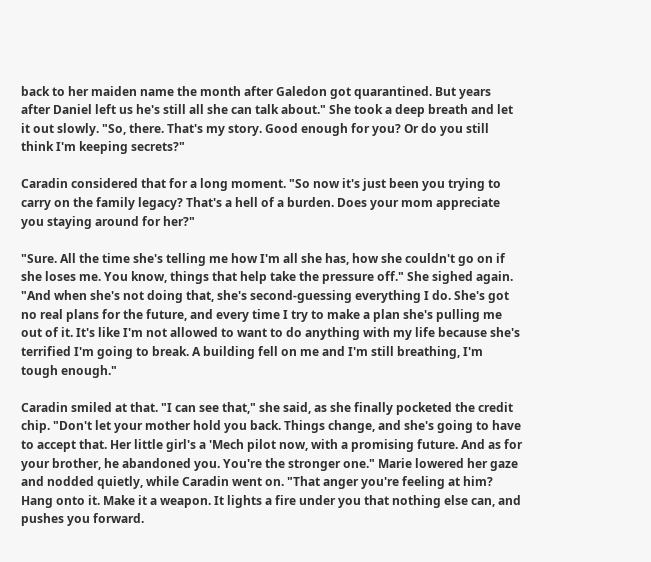back to her maiden name the month after Galedon got quarantined. But years after Daniel left us he's still all she can talk about." She took a deep breath and let it out slowly. "So, there. That's my story. Good enough for you? Or do you still think I'm keeping secrets?"

Caradin considered that for a long moment. "So now it's just been you trying to carry on the family legacy? That's a hell of a burden. Does your mom appreciate you staying around for her?"

"Sure. All the time she's telling me how I'm all she has, how she couldn't go on if she loses me. You know, things that help take the pressure off." She sighed again. "And when she's not doing that, she's second-guessing everything I do. She's got no real plans for the future, and every time I try to make a plan she's pulling me out of it. It's like I'm not allowed to want to do anything with my life because she's terrified I'm going to break. A building fell on me and I'm still breathing, I'm tough enough."

Caradin smiled at that. "I can see that," she said, as she finally pocketed the credit chip. "Don't let your mother hold you back. Things change, and she's going to have to accept that. Her little girl's a 'Mech pilot now, with a promising future. And as for your brother, he abandoned you. You're the stronger one." Marie lowered her gaze and nodded quietly, while Caradin went on. "That anger you're feeling at him? Hang onto it. Make it a weapon. It lights a fire under you that nothing else can, and pushes you forward.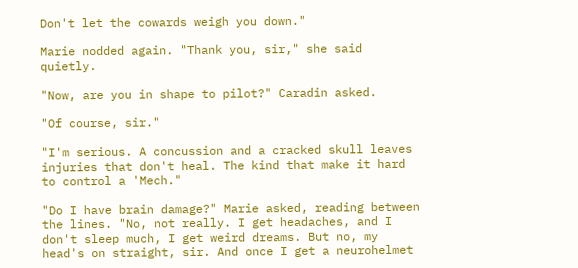Don't let the cowards weigh you down."

Marie nodded again. "Thank you, sir," she said quietly.

"Now, are you in shape to pilot?" Caradin asked.

"Of course, sir."

"I'm serious. A concussion and a cracked skull leaves injuries that don't heal. The kind that make it hard to control a 'Mech."

"Do I have brain damage?" Marie asked, reading between the lines. "No, not really. I get headaches, and I don't sleep much, I get weird dreams. But no, my head's on straight, sir. And once I get a neurohelmet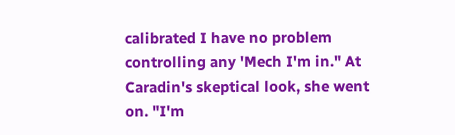calibrated I have no problem controlling any 'Mech I'm in." At Caradin's skeptical look, she went on. "I'm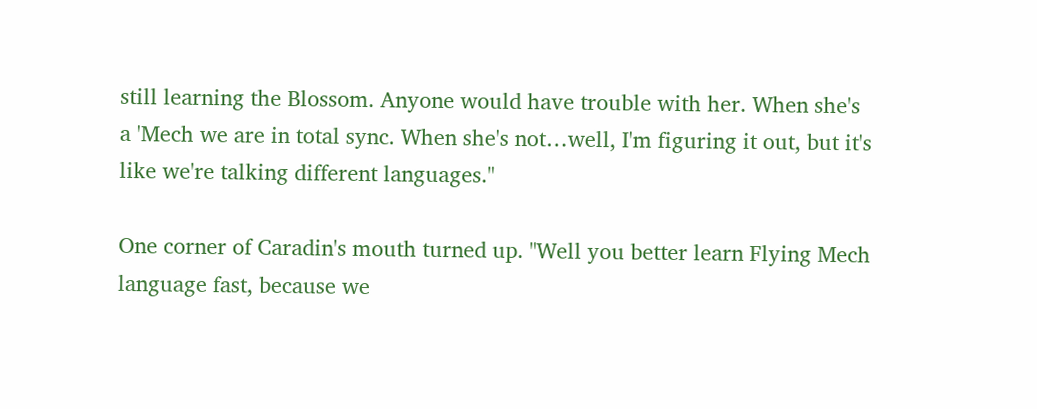still learning the Blossom. Anyone would have trouble with her. When she's a 'Mech we are in total sync. When she's not…well, I'm figuring it out, but it's like we're talking different languages."

One corner of Caradin's mouth turned up. "Well you better learn Flying Mech language fast, because we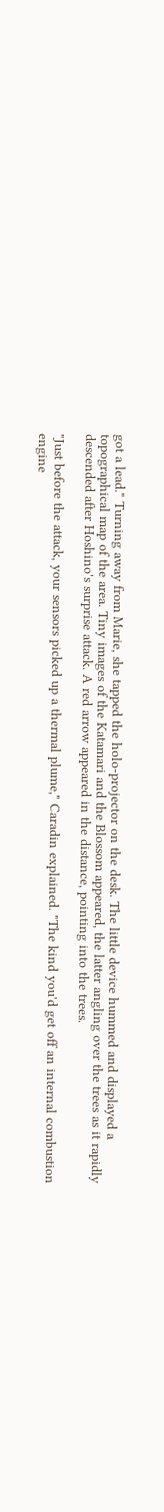got a lead." Turning away from Marie, she tapped the holo-projector on the desk. The little device hummed and displayed a topographical map of the area. Tiny images of the Katamari and the Blossom appeared, the latter angling over the trees as it rapidly descended after Hoshino's surprise attack. A red arrow appeared in the distance, pointing into the trees.

"Just before the attack, your sensors picked up a thermal plume," Caradin explained. "The kind you'd get off an internal combustion engine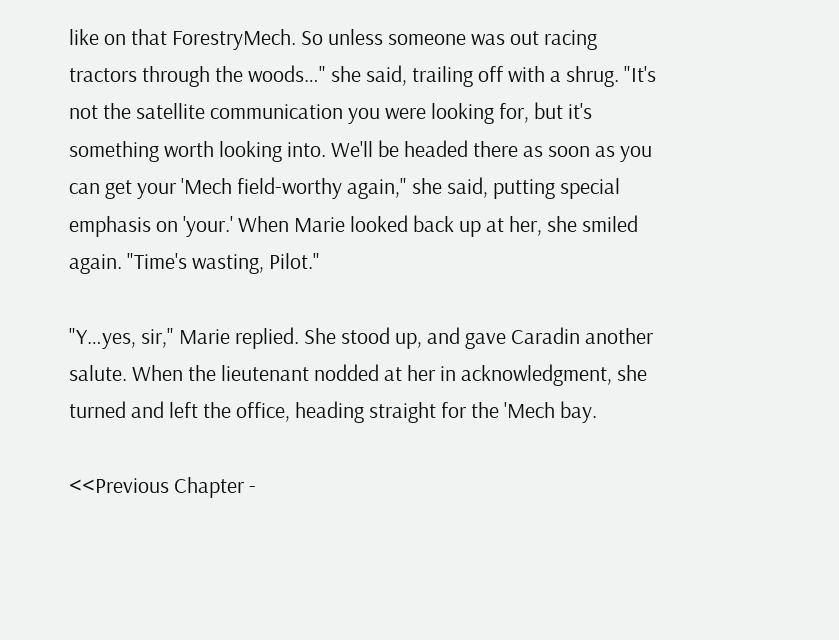like on that ForestryMech. So unless someone was out racing tractors through the woods…" she said, trailing off with a shrug. "It's not the satellite communication you were looking for, but it's something worth looking into. We'll be headed there as soon as you can get your 'Mech field-worthy again," she said, putting special emphasis on 'your.' When Marie looked back up at her, she smiled again. "Time's wasting, Pilot."

"Y…yes, sir," Marie replied. She stood up, and gave Caradin another salute. When the lieutenant nodded at her in acknowledgment, she turned and left the office, heading straight for the 'Mech bay.

<<Previous Chapter -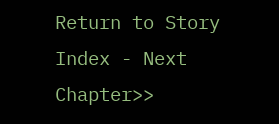Return to Story Index - Next Chapter>>